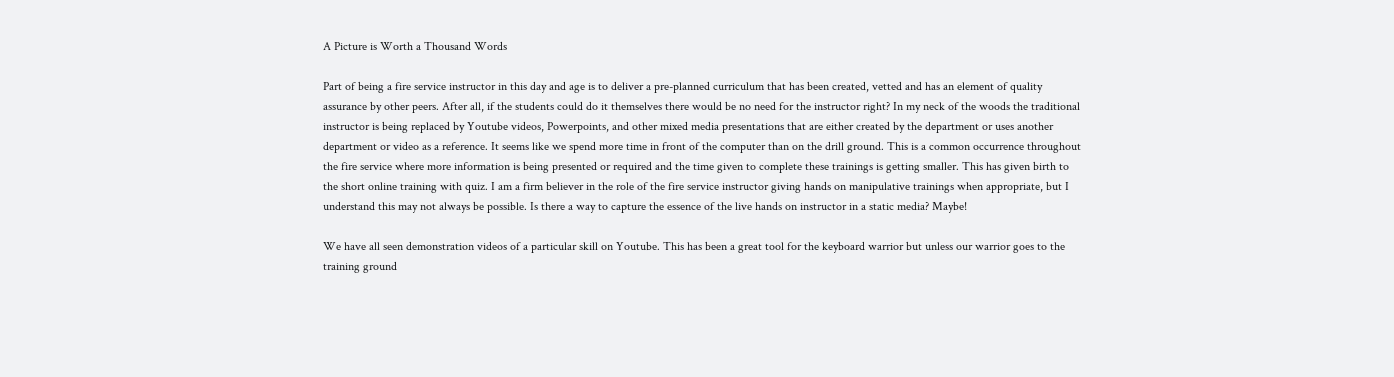A Picture is Worth a Thousand Words

Part of being a fire service instructor in this day and age is to deliver a pre-planned curriculum that has been created, vetted and has an element of quality assurance by other peers. After all, if the students could do it themselves there would be no need for the instructor right? In my neck of the woods the traditional instructor is being replaced by Youtube videos, Powerpoints, and other mixed media presentations that are either created by the department or uses another department or video as a reference. It seems like we spend more time in front of the computer than on the drill ground. This is a common occurrence throughout the fire service where more information is being presented or required and the time given to complete these trainings is getting smaller. This has given birth to the short online training with quiz. I am a firm believer in the role of the fire service instructor giving hands on manipulative trainings when appropriate, but I understand this may not always be possible. Is there a way to capture the essence of the live hands on instructor in a static media? Maybe!

We have all seen demonstration videos of a particular skill on Youtube. This has been a great tool for the keyboard warrior but unless our warrior goes to the training ground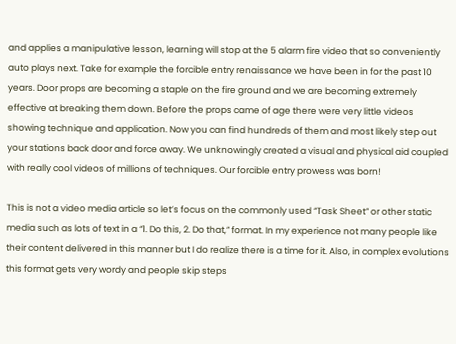and applies a manipulative lesson, learning will stop at the 5 alarm fire video that so conveniently auto plays next. Take for example the forcible entry renaissance we have been in for the past 10 years. Door props are becoming a staple on the fire ground and we are becoming extremely effective at breaking them down. Before the props came of age there were very little videos showing technique and application. Now you can find hundreds of them and most likely step out your stations back door and force away. We unknowingly created a visual and physical aid coupled with really cool videos of millions of techniques. Our forcible entry prowess was born!

This is not a video media article so let’s focus on the commonly used “Task Sheet” or other static media such as lots of text in a “1. Do this, 2. Do that,” format. In my experience not many people like their content delivered in this manner but I do realize there is a time for it. Also, in complex evolutions this format gets very wordy and people skip steps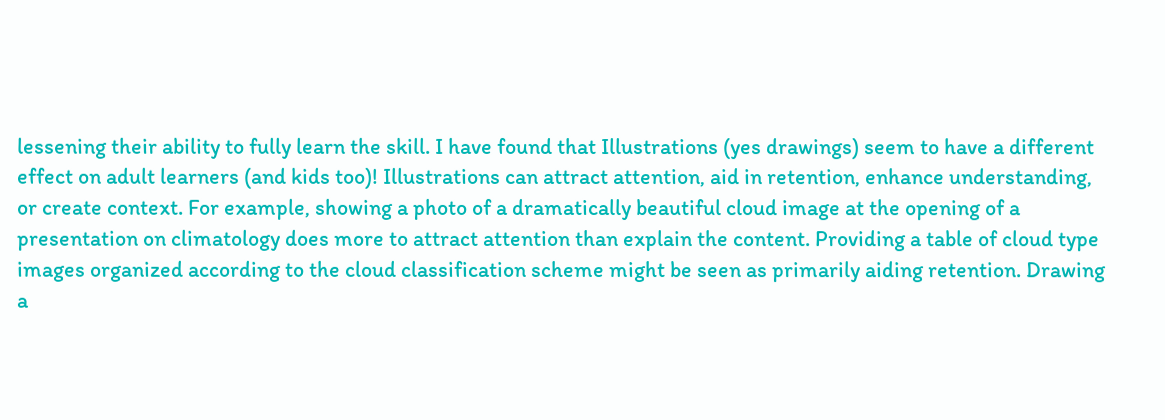lessening their ability to fully learn the skill. I have found that Illustrations (yes drawings) seem to have a different effect on adult learners (and kids too)! Illustrations can attract attention, aid in retention, enhance understanding, or create context. For example, showing a photo of a dramatically beautiful cloud image at the opening of a presentation on climatology does more to attract attention than explain the content. Providing a table of cloud type images organized according to the cloud classification scheme might be seen as primarily aiding retention. Drawing a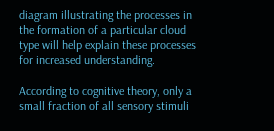diagram illustrating the processes in the formation of a particular cloud type will help explain these processes for increased understanding.

According to cognitive theory, only a small fraction of all sensory stimuli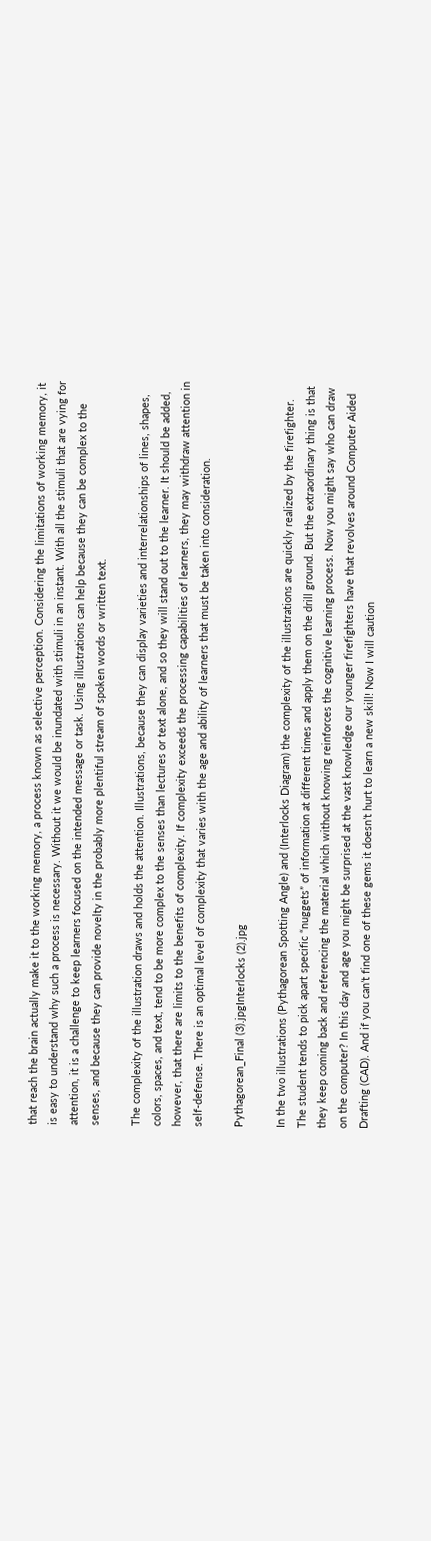that reach the brain actually make it to the working memory, a process known as selective perception. Considering the limitations of working memory, it is easy to understand why such a process is necessary. Without it we would be inundated with stimuli in an instant. With all the stimuli that are vying for attention, it is a challenge to keep learners focused on the intended message or task. Using illustrations can help because they can be complex to the senses, and because they can provide novelty in the probably more plentiful stream of spoken words or written text.

The complexity of the illustration draws and holds the attention. Illustrations, because they can display varieties and interrelationships of lines, shapes, colors, spaces, and text, tend to be more complex to the senses than lectures or text alone, and so they will stand out to the learner. It should be added, however, that there are limits to the benefits of complexity. If complexity exceeds the processing capabilities of learners, they may withdraw attention in self-defense. There is an optimal level of complexity that varies with the age and ability of learners that must be taken into consideration.

Pythagorean_Final (3).jpgInterlocks (2).jpg

In the two illustrations (Pythagorean Spotting Angle) and (Interlocks Diagram) the complexity of the illustrations are quickly realized by the firefighter. The student tends to pick apart specific “nuggets” of information at different times and apply them on the drill ground. But the extraordinary thing is that they keep coming back and referencing the material which without knowing reinforces the cognitive learning process. Now you might say who can draw on the computer? In this day and age you might be surprised at the vast knowledge our younger firefighters have that revolves around Computer Aided Drafting (CAD). And if you can’t find one of these gems it doesn’t hurt to learn a new skill! Now I will caution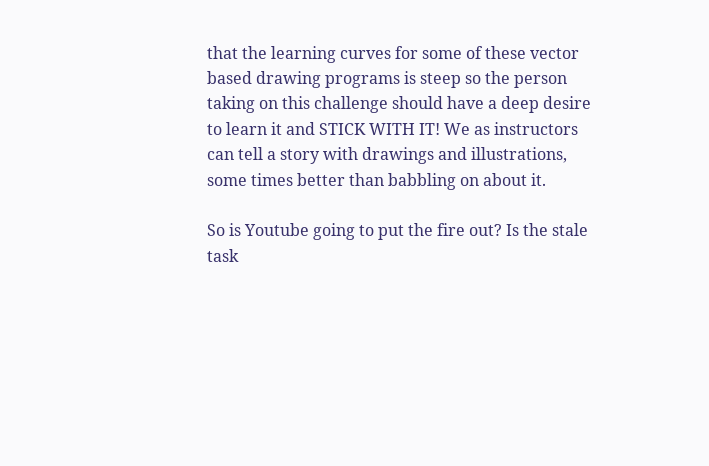that the learning curves for some of these vector based drawing programs is steep so the person taking on this challenge should have a deep desire to learn it and STICK WITH IT! We as instructors can tell a story with drawings and illustrations, some times better than babbling on about it.

So is Youtube going to put the fire out? Is the stale task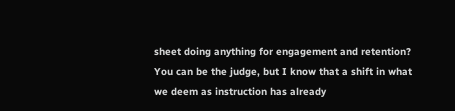sheet doing anything for engagement and retention? You can be the judge, but I know that a shift in what we deem as instruction has already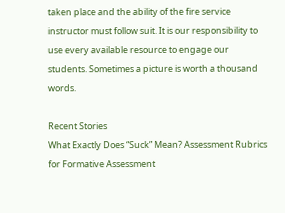taken place and the ability of the fire service instructor must follow suit. It is our responsibility to use every available resource to engage our students. Sometimes a picture is worth a thousand words.

Recent Stories
What Exactly Does “Suck” Mean? Assessment Rubrics for Formative Assessment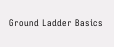Ground Ladder Basics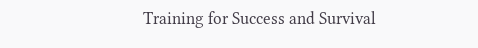Training for Success and Survival